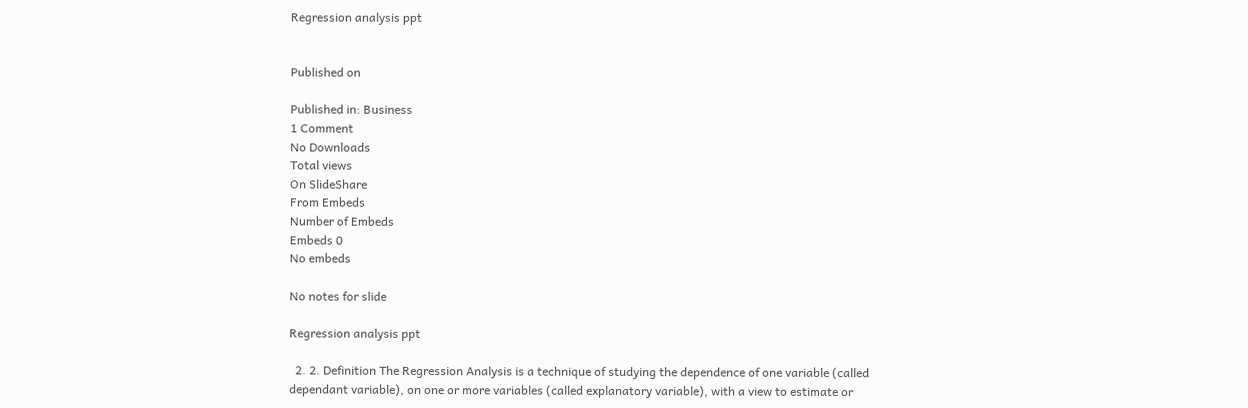Regression analysis ppt


Published on

Published in: Business
1 Comment
No Downloads
Total views
On SlideShare
From Embeds
Number of Embeds
Embeds 0
No embeds

No notes for slide

Regression analysis ppt

  2. 2. Definition The Regression Analysis is a technique of studying the dependence of one variable (called dependant variable), on one or more variables (called explanatory variable), with a view to estimate or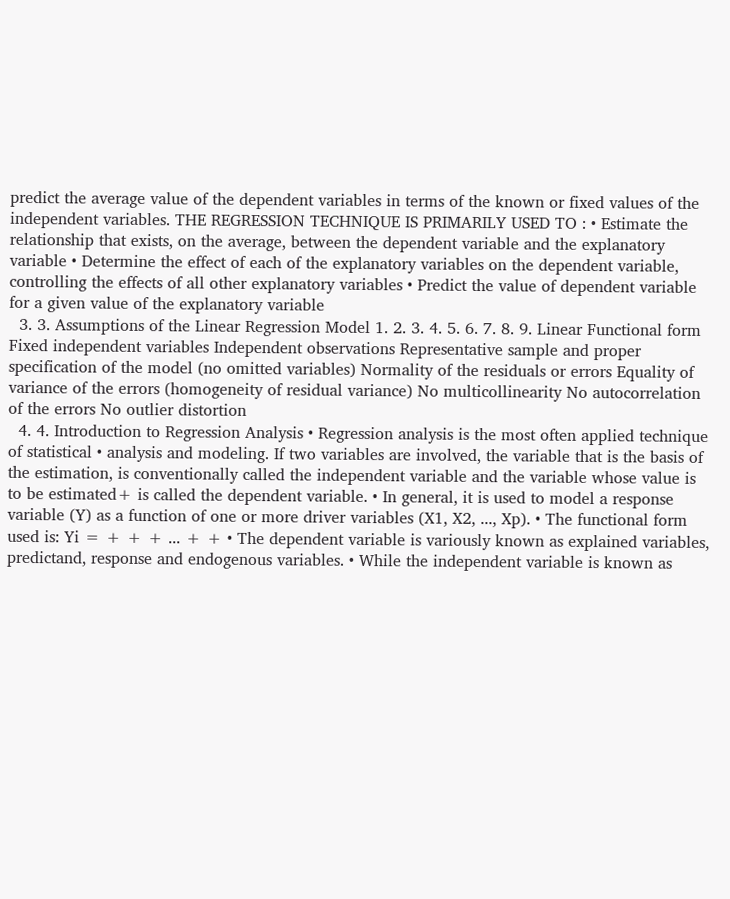predict the average value of the dependent variables in terms of the known or fixed values of the independent variables. THE REGRESSION TECHNIQUE IS PRIMARILY USED TO : • Estimate the relationship that exists, on the average, between the dependent variable and the explanatory variable • Determine the effect of each of the explanatory variables on the dependent variable, controlling the effects of all other explanatory variables • Predict the value of dependent variable for a given value of the explanatory variable
  3. 3. Assumptions of the Linear Regression Model 1. 2. 3. 4. 5. 6. 7. 8. 9. Linear Functional form Fixed independent variables Independent observations Representative sample and proper specification of the model (no omitted variables) Normality of the residuals or errors Equality of variance of the errors (homogeneity of residual variance) No multicollinearity No autocorrelation of the errors No outlier distortion
  4. 4. Introduction to Regression Analysis • Regression analysis is the most often applied technique of statistical • analysis and modeling. If two variables are involved, the variable that is the basis of the estimation, is conventionally called the independent variable and the variable whose value is to be estimated+ is called the dependent variable. • In general, it is used to model a response variable (Y) as a function of one or more driver variables (X1, X2, ..., Xp). • The functional form used is: Yi = + + + ... + + • The dependent variable is variously known as explained variables, predictand, response and endogenous variables. • While the independent variable is known as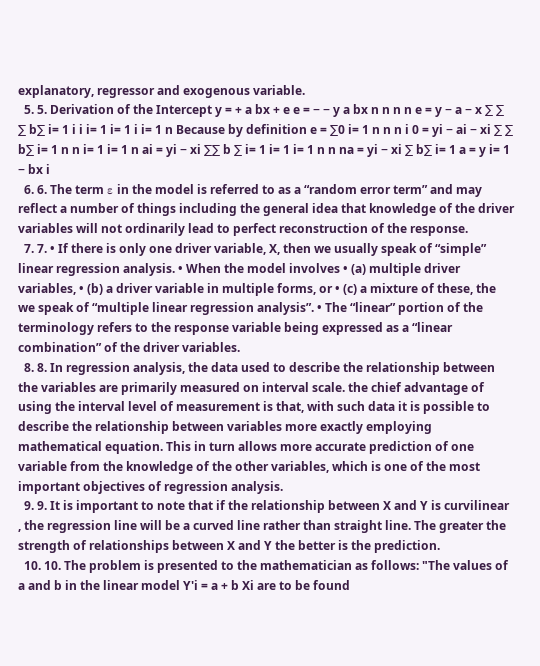explanatory, regressor and exogenous variable.
  5. 5. Derivation of the Intercept y = + a bx + e e = − − y a bx n n n n e = y − a − x ∑ ∑ ∑ b∑ i= 1 i i i= 1 i= 1 i i= 1 n Because by definition e = ∑0 i= 1 n n n i 0 = yi − ai − xi ∑ ∑ b∑ i= 1 n n i= 1 i= 1 n ai = yi − xi ∑∑ b ∑ i= 1 i= 1 i= 1 n n na = yi − xi ∑ b∑ i= 1 a = y i= 1 − bx i
  6. 6. The term ε in the model is referred to as a “random error term” and may reflect a number of things including the general idea that knowledge of the driver variables will not ordinarily lead to perfect reconstruction of the response.
  7. 7. • If there is only one driver variable, X, then we usually speak of “simple” linear regression analysis. • When the model involves • (a) multiple driver variables, • (b) a driver variable in multiple forms, or • (c) a mixture of these, the we speak of “multiple linear regression analysis”. • The “linear” portion of the terminology refers to the response variable being expressed as a “linear combination” of the driver variables.
  8. 8. In regression analysis, the data used to describe the relationship between the variables are primarily measured on interval scale. the chief advantage of using the interval level of measurement is that, with such data it is possible to describe the relationship between variables more exactly employing mathematical equation. This in turn allows more accurate prediction of one variable from the knowledge of the other variables, which is one of the most important objectives of regression analysis.
  9. 9. It is important to note that if the relationship between X and Y is curvilinear , the regression line will be a curved line rather than straight line. The greater the strength of relationships between X and Y the better is the prediction.
  10. 10. The problem is presented to the mathematician as follows: "The values of a and b in the linear model Y'i = a + b Xi are to be found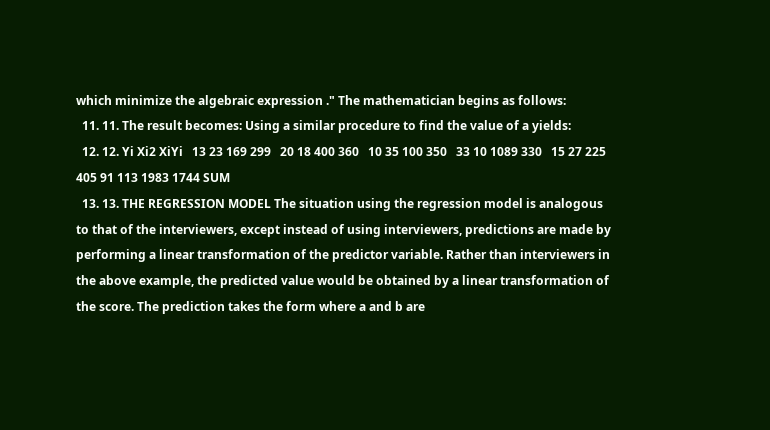which minimize the algebraic expression ." The mathematician begins as follows:
  11. 11. The result becomes: Using a similar procedure to find the value of a yields:
  12. 12. Yi Xi2 XiYi   13 23 169 299   20 18 400 360   10 35 100 350   33 10 1089 330   15 27 225 405 91 113 1983 1744 SUM
  13. 13. THE REGRESSION MODEL The situation using the regression model is analogous to that of the interviewers, except instead of using interviewers, predictions are made by performing a linear transformation of the predictor variable. Rather than interviewers in the above example, the predicted value would be obtained by a linear transformation of the score. The prediction takes the form where a and b are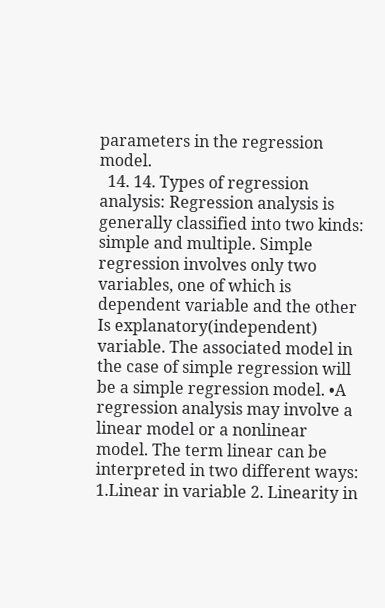parameters in the regression model.
  14. 14. Types of regression analysis: Regression analysis is generally classified into two kinds: simple and multiple. Simple regression involves only two variables, one of which is dependent variable and the other Is explanatory(independent) variable. The associated model in the case of simple regression will be a simple regression model. •A regression analysis may involve a linear model or a nonlinear model. The term linear can be interpreted in two different ways: 1.Linear in variable 2. Linearity in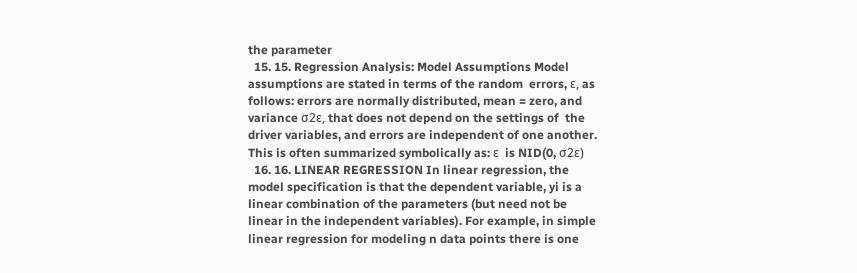the parameter
  15. 15. Regression Analysis: Model Assumptions Model assumptions are stated in terms of the random  errors, ε, as follows: errors are normally distributed, mean = zero, and variance σ2ε, that does not depend on the settings of  the driver variables, and errors are independent of one another. This is often summarized symbolically as: ε  is NID(0, σ2ε)
  16. 16. LINEAR REGRESSION In linear regression, the model specification is that the dependent variable, yi is a linear combination of the parameters (but need not be linear in the independent variables). For example, in simple linear regression for modeling n data points there is one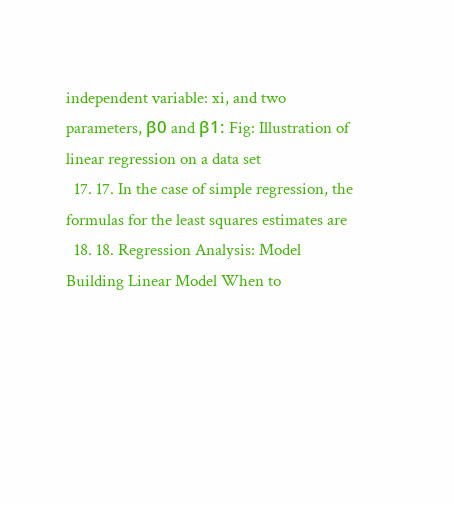independent variable: xi, and two parameters, β0 and β1: Fig: Illustration of linear regression on a data set
  17. 17. In the case of simple regression, the formulas for the least squares estimates are
  18. 18. Regression Analysis: Model Building Linear Model When to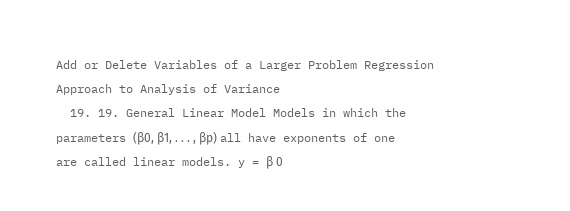Add or Delete Variables of a Larger Problem Regression Approach to Analysis of Variance
  19. 19. General Linear Model Models in which the parameters (β0, β1, . . . , βp) all have exponents of one are called linear models. y = β 0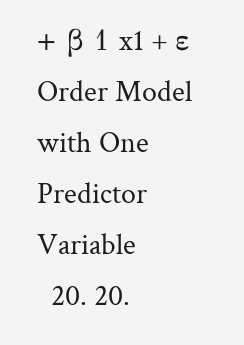+ β 1 x1 + ε Order Model with One Predictor Variable
  20. 20.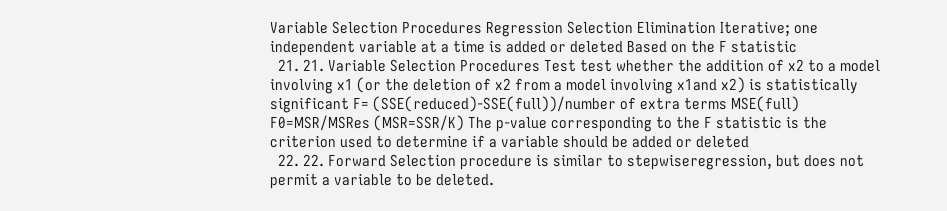Variable Selection Procedures Regression Selection Elimination Iterative; one independent variable at a time is added or deleted Based on the F statistic
  21. 21. Variable Selection Procedures Test test whether the addition of x2 to a model involving x1 (or the deletion of x2 from a model involving x1and x2) is statistically significant F= (SSE(reduced)-SSE(full))/number of extra terms MSE(full) F0=MSR/MSRes (MSR=SSR/K) The p-value corresponding to the F statistic is the criterion used to determine if a variable should be added or deleted
  22. 22. Forward Selection procedure is similar to stepwiseregression, but does not permit a variable to be deleted.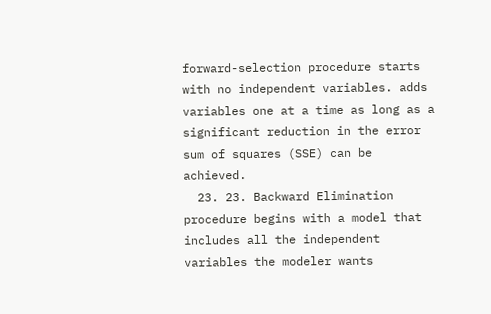forward-selection procedure starts with no independent variables. adds variables one at a time as long as a significant reduction in the error sum of squares (SSE) can be achieved.
  23. 23. Backward Elimination procedure begins with a model that includes all the independent variables the modeler wants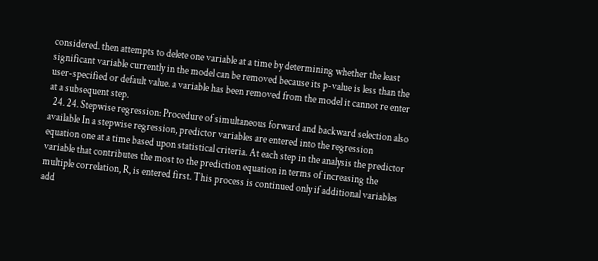considered. then attempts to delete one variable at a time by determining whether the least significant variable currently in the model can be removed because its p-value is less than the user-specified or default value. a variable has been removed from the model it cannot re enter at a subsequent step.
  24. 24. Stepwise regression: Procedure of simultaneous forward and backward selection also available In a stepwise regression, predictor variables are entered into the regression equation one at a time based upon statistical criteria. At each step in the analysis the predictor variable that contributes the most to the prediction equation in terms of increasing the multiple correlation, R, is entered first. This process is continued only if additional variables add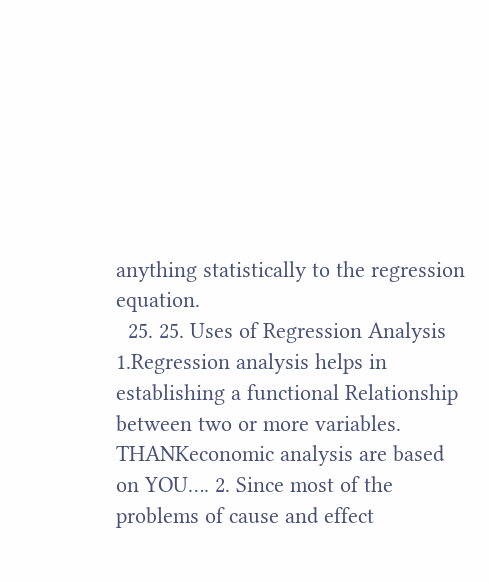anything statistically to the regression equation.
  25. 25. Uses of Regression Analysis 1.Regression analysis helps in establishing a functional Relationship between two or more variables. THANKeconomic analysis are based on YOU…. 2. Since most of the problems of cause and effect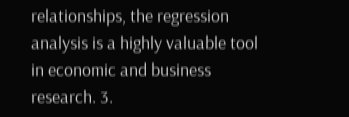relationships, the regression analysis is a highly valuable tool in economic and business research. 3.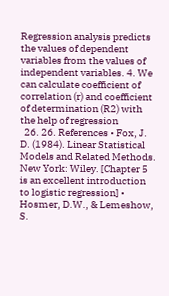Regression analysis predicts the values of dependent variables from the values of independent variables. 4. We can calculate coefficient of correlation (r) and coefficient of determination (R2) with the help of regression
  26. 26. References • Fox, J. D. (1984). Linear Statistical Models and Related Methods. New York: Wiley. [Chapter 5 is an excellent introduction to logistic regression] • Hosmer, D.W., & Lemeshow, S.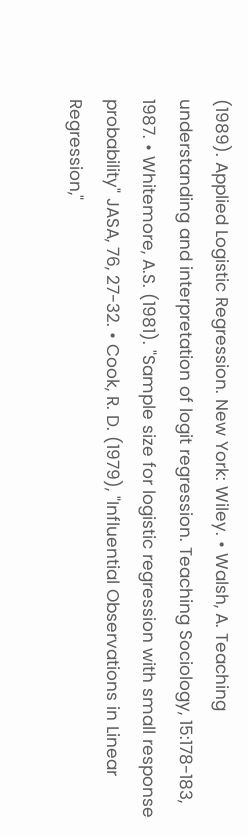(1989). Applied Logistic Regression. New York: Wiley. • Walsh, A. Teaching understanding and interpretation of logit regression. Teaching Sociology, 15:178-183, 1987. • Whitemore, A.S. (1981). "Sample size for logistic regression with small response probability" JASA, 76, 27-32. • Cook, R. D. (1979), "Influential Observations in Linear Regression,"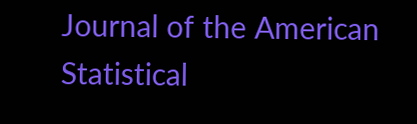Journal of the American Statistical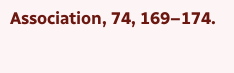Association, 74, 169–174.